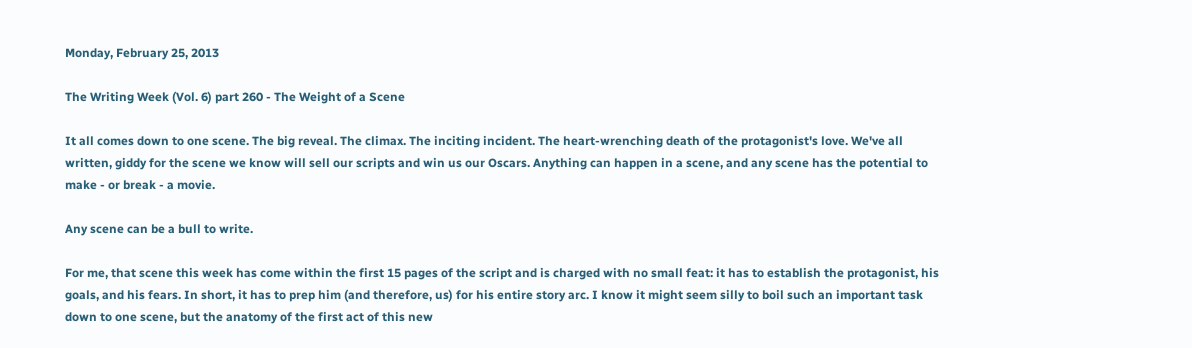Monday, February 25, 2013

The Writing Week (Vol. 6) part 260 - The Weight of a Scene

It all comes down to one scene. The big reveal. The climax. The inciting incident. The heart-wrenching death of the protagonist's love. We've all written, giddy for the scene we know will sell our scripts and win us our Oscars. Anything can happen in a scene, and any scene has the potential to make - or break - a movie.

Any scene can be a bull to write.

For me, that scene this week has come within the first 15 pages of the script and is charged with no small feat: it has to establish the protagonist, his goals, and his fears. In short, it has to prep him (and therefore, us) for his entire story arc. I know it might seem silly to boil such an important task down to one scene, but the anatomy of the first act of this new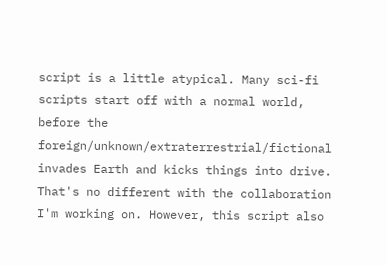script is a little atypical. Many sci-fi scripts start off with a normal world, before the foreign/unknown/extraterrestrial/fictional invades Earth and kicks things into drive. That's no different with the collaboration I'm working on. However, this script also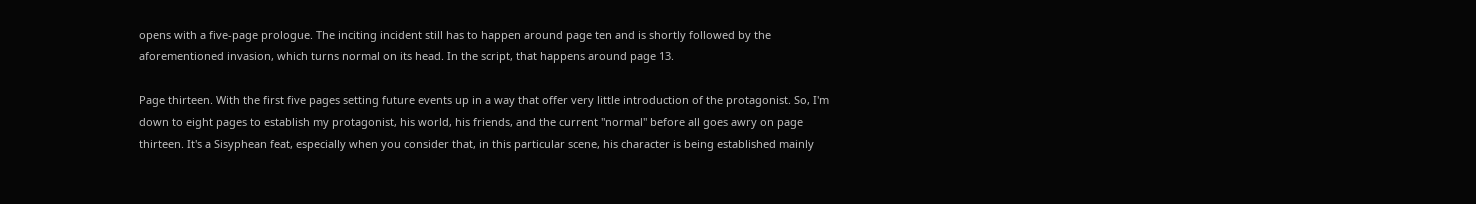opens with a five-page prologue. The inciting incident still has to happen around page ten and is shortly followed by the aforementioned invasion, which turns normal on its head. In the script, that happens around page 13.

Page thirteen. With the first five pages setting future events up in a way that offer very little introduction of the protagonist. So, I'm down to eight pages to establish my protagonist, his world, his friends, and the current "normal" before all goes awry on page thirteen. It's a Sisyphean feat, especially when you consider that, in this particular scene, his character is being established mainly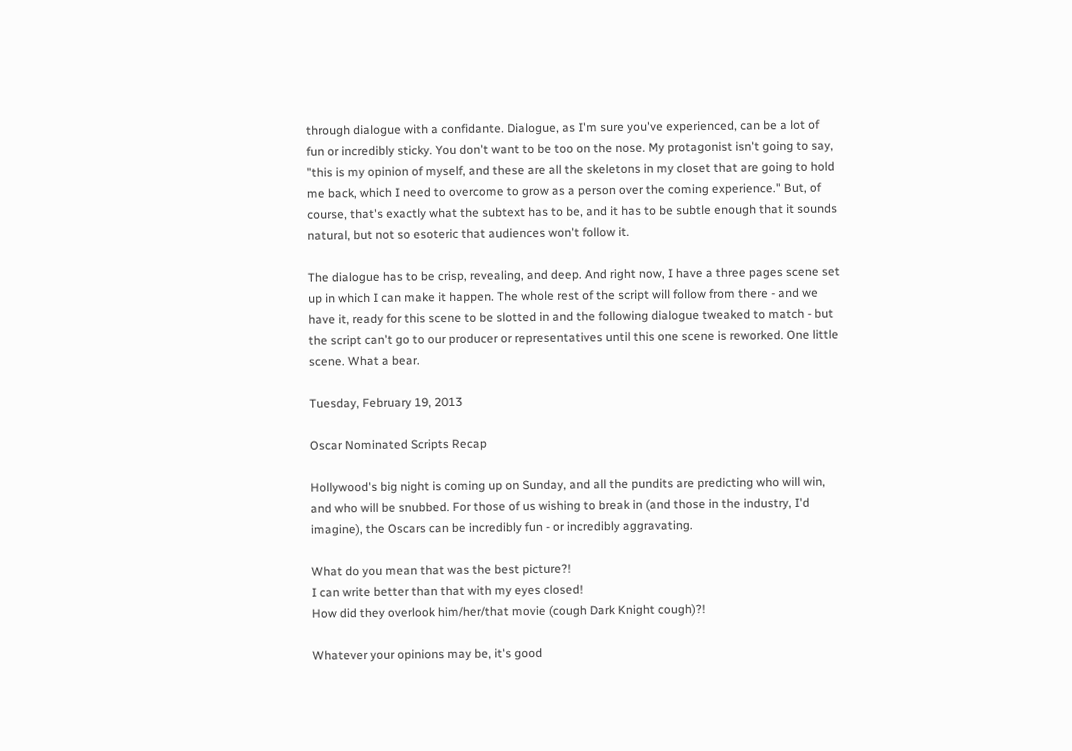through dialogue with a confidante. Dialogue, as I'm sure you've experienced, can be a lot of fun or incredibly sticky. You don't want to be too on the nose. My protagonist isn't going to say, "this is my opinion of myself, and these are all the skeletons in my closet that are going to hold me back, which I need to overcome to grow as a person over the coming experience." But, of course, that's exactly what the subtext has to be, and it has to be subtle enough that it sounds natural, but not so esoteric that audiences won't follow it.

The dialogue has to be crisp, revealing, and deep. And right now, I have a three pages scene set up in which I can make it happen. The whole rest of the script will follow from there - and we have it, ready for this scene to be slotted in and the following dialogue tweaked to match - but the script can't go to our producer or representatives until this one scene is reworked. One little scene. What a bear.

Tuesday, February 19, 2013

Oscar Nominated Scripts Recap

Hollywood's big night is coming up on Sunday, and all the pundits are predicting who will win, and who will be snubbed. For those of us wishing to break in (and those in the industry, I'd imagine), the Oscars can be incredibly fun - or incredibly aggravating.

What do you mean that was the best picture?!
I can write better than that with my eyes closed!
How did they overlook him/her/that movie (cough Dark Knight cough)?!

Whatever your opinions may be, it's good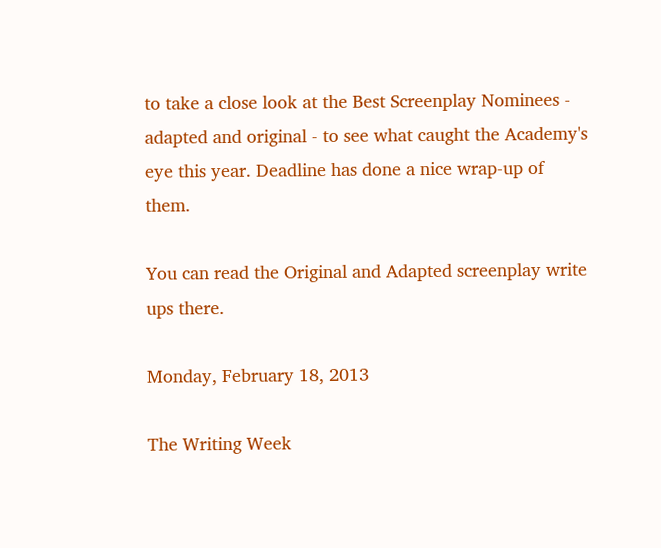to take a close look at the Best Screenplay Nominees - adapted and original - to see what caught the Academy's eye this year. Deadline has done a nice wrap-up of them.

You can read the Original and Adapted screenplay write ups there.

Monday, February 18, 2013

The Writing Week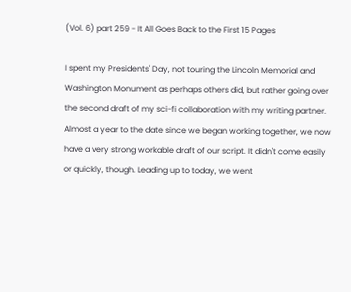(Vol. 6) part 259 - It All Goes Back to the First 15 Pages

I spent my Presidents' Day, not touring the Lincoln Memorial and Washington Monument as perhaps others did, but rather going over the second draft of my sci-fi collaboration with my writing partner. Almost a year to the date since we began working together, we now have a very strong workable draft of our script. It didn't come easily or quickly, though. Leading up to today, we went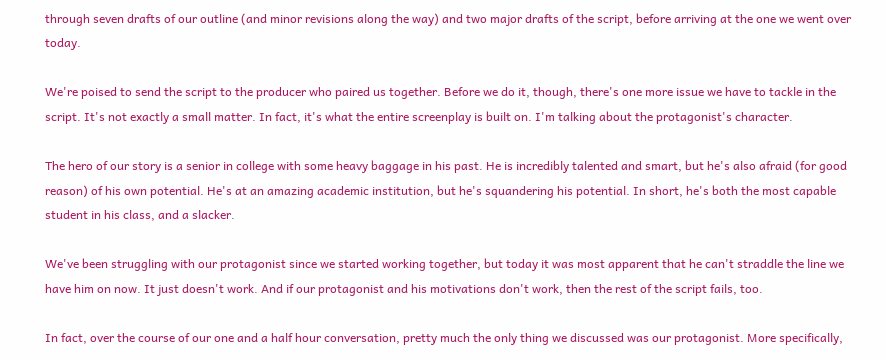through seven drafts of our outline (and minor revisions along the way) and two major drafts of the script, before arriving at the one we went over today.

We're poised to send the script to the producer who paired us together. Before we do it, though, there's one more issue we have to tackle in the script. It's not exactly a small matter. In fact, it's what the entire screenplay is built on. I'm talking about the protagonist's character.

The hero of our story is a senior in college with some heavy baggage in his past. He is incredibly talented and smart, but he's also afraid (for good reason) of his own potential. He's at an amazing academic institution, but he's squandering his potential. In short, he's both the most capable student in his class, and a slacker.

We've been struggling with our protagonist since we started working together, but today it was most apparent that he can't straddle the line we have him on now. It just doesn't work. And if our protagonist and his motivations don't work, then the rest of the script fails, too.

In fact, over the course of our one and a half hour conversation, pretty much the only thing we discussed was our protagonist. More specifically,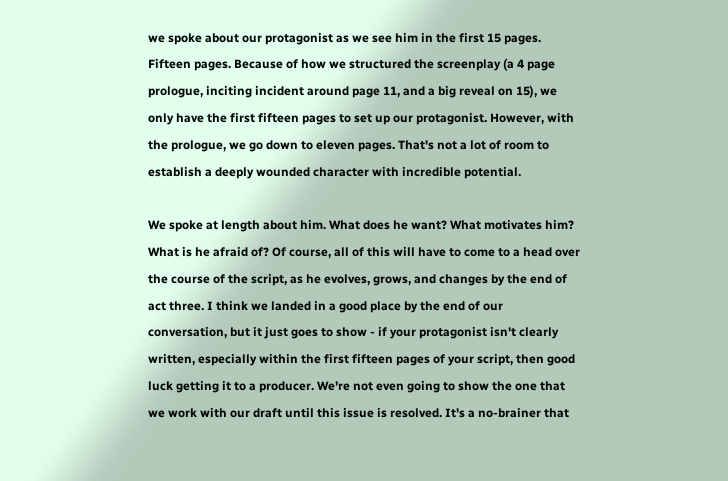we spoke about our protagonist as we see him in the first 15 pages. Fifteen pages. Because of how we structured the screenplay (a 4 page prologue, inciting incident around page 11, and a big reveal on 15), we only have the first fifteen pages to set up our protagonist. However, with the prologue, we go down to eleven pages. That's not a lot of room to establish a deeply wounded character with incredible potential.

We spoke at length about him. What does he want? What motivates him? What is he afraid of? Of course, all of this will have to come to a head over the course of the script, as he evolves, grows, and changes by the end of act three. I think we landed in a good place by the end of our conversation, but it just goes to show - if your protagonist isn't clearly written, especially within the first fifteen pages of your script, then good luck getting it to a producer. We're not even going to show the one that we work with our draft until this issue is resolved. It's a no-brainer that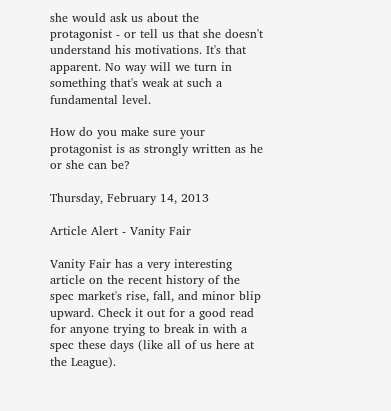she would ask us about the protagonist - or tell us that she doesn't understand his motivations. It's that apparent. No way will we turn in something that's weak at such a fundamental level.

How do you make sure your protagonist is as strongly written as he or she can be?

Thursday, February 14, 2013

Article Alert - Vanity Fair

Vanity Fair has a very interesting article on the recent history of the spec market's rise, fall, and minor blip upward. Check it out for a good read for anyone trying to break in with a spec these days (like all of us here at the League).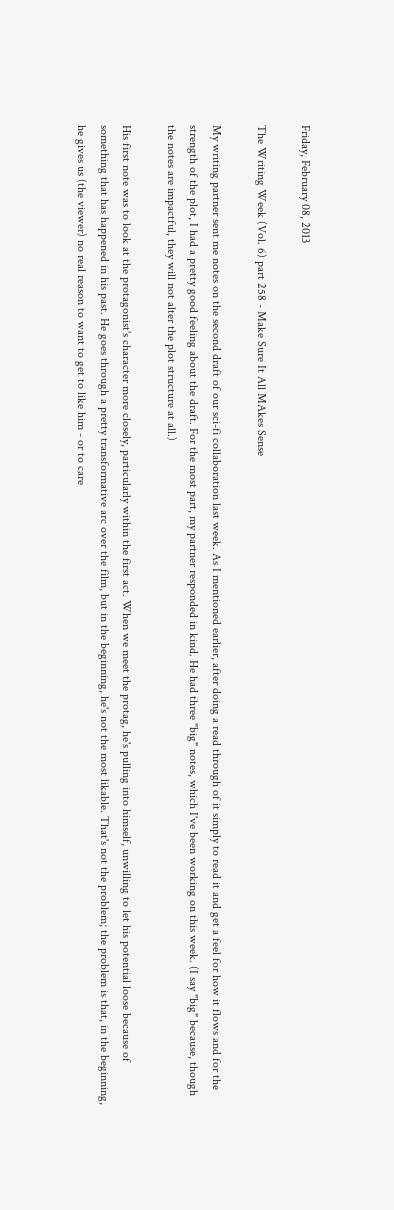Friday, February 08, 2013

The Writing Week (Vol. 6) part 258 - Make Sure It All MAkes Sense

My writing partner sent me notes on the second draft of our sci-fi collaboration last week. As I mentioned earlier, after doing a read through of it simply to read it and get a feel for how it flows and for the strength of the plot, I had a pretty good feeling about the draft. For the most part, my partner responded in kind. He had three "big" notes, which I've been working on this week. (I say "big" because, though the notes are impactful, they will not alter the plot structure at all.)

His first note was to look at the protagonist's character more closely, particularly within the first act. When we meet the protag, he's pulling into himself, unwilling to let his potential loose because of something that has happened in his past. He goes through a pretty transformative arc over the film, but in the beginning, he's not the most likable. That's not the problem; the problem is that, in the beginning, he gives us (the viewer) no real reason to want to get to like him - or to care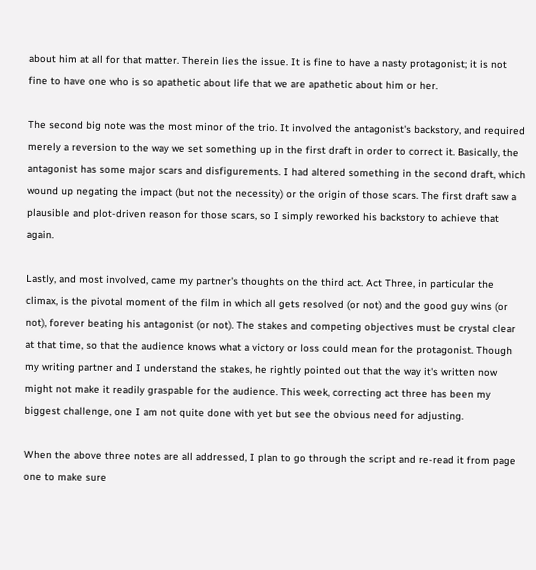about him at all for that matter. Therein lies the issue. It is fine to have a nasty protagonist; it is not fine to have one who is so apathetic about life that we are apathetic about him or her.

The second big note was the most minor of the trio. It involved the antagonist's backstory, and required merely a reversion to the way we set something up in the first draft in order to correct it. Basically, the antagonist has some major scars and disfigurements. I had altered something in the second draft, which wound up negating the impact (but not the necessity) or the origin of those scars. The first draft saw a plausible and plot-driven reason for those scars, so I simply reworked his backstory to achieve that again.

Lastly, and most involved, came my partner's thoughts on the third act. Act Three, in particular the climax, is the pivotal moment of the film in which all gets resolved (or not) and the good guy wins (or not), forever beating his antagonist (or not). The stakes and competing objectives must be crystal clear at that time, so that the audience knows what a victory or loss could mean for the protagonist. Though my writing partner and I understand the stakes, he rightly pointed out that the way it's written now might not make it readily graspable for the audience. This week, correcting act three has been my biggest challenge, one I am not quite done with yet but see the obvious need for adjusting.

When the above three notes are all addressed, I plan to go through the script and re-read it from page one to make sure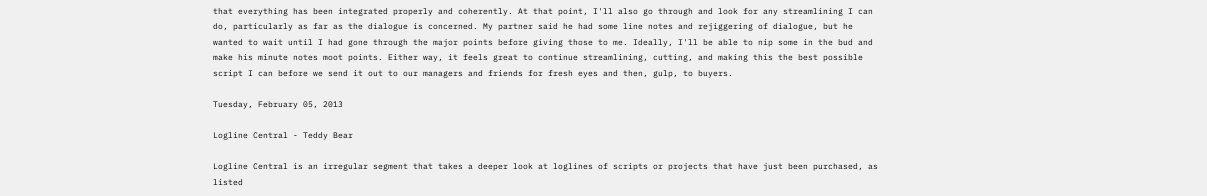that everything has been integrated properly and coherently. At that point, I'll also go through and look for any streamlining I can do, particularly as far as the dialogue is concerned. My partner said he had some line notes and rejiggering of dialogue, but he wanted to wait until I had gone through the major points before giving those to me. Ideally, I'll be able to nip some in the bud and make his minute notes moot points. Either way, it feels great to continue streamlining, cutting, and making this the best possible script I can before we send it out to our managers and friends for fresh eyes and then, gulp, to buyers.

Tuesday, February 05, 2013

Logline Central - Teddy Bear

Logline Central is an irregular segment that takes a deeper look at loglines of scripts or projects that have just been purchased, as listed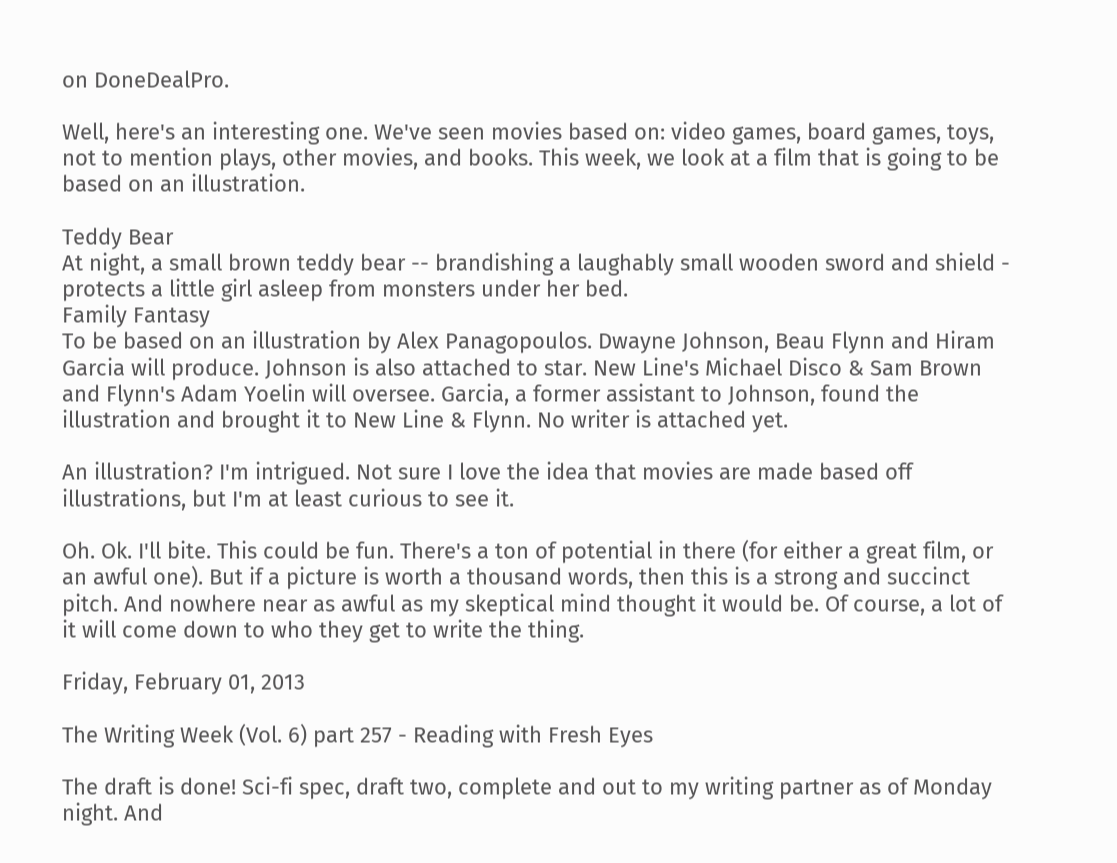on DoneDealPro.

Well, here's an interesting one. We've seen movies based on: video games, board games, toys, not to mention plays, other movies, and books. This week, we look at a film that is going to be based on an illustration.

Teddy Bear
At night, a small brown teddy bear -- brandishing a laughably small wooden sword and shield - protects a little girl asleep from monsters under her bed.
Family Fantasy
To be based on an illustration by Alex Panagopoulos. Dwayne Johnson, Beau Flynn and Hiram Garcia will produce. Johnson is also attached to star. New Line's Michael Disco & Sam Brown and Flynn's Adam Yoelin will oversee. Garcia, a former assistant to Johnson, found the illustration and brought it to New Line & Flynn. No writer is attached yet.

An illustration? I'm intrigued. Not sure I love the idea that movies are made based off illustrations, but I'm at least curious to see it.

Oh. Ok. I'll bite. This could be fun. There's a ton of potential in there (for either a great film, or an awful one). But if a picture is worth a thousand words, then this is a strong and succinct pitch. And nowhere near as awful as my skeptical mind thought it would be. Of course, a lot of it will come down to who they get to write the thing.

Friday, February 01, 2013

The Writing Week (Vol. 6) part 257 - Reading with Fresh Eyes

The draft is done! Sci-fi spec, draft two, complete and out to my writing partner as of Monday night. And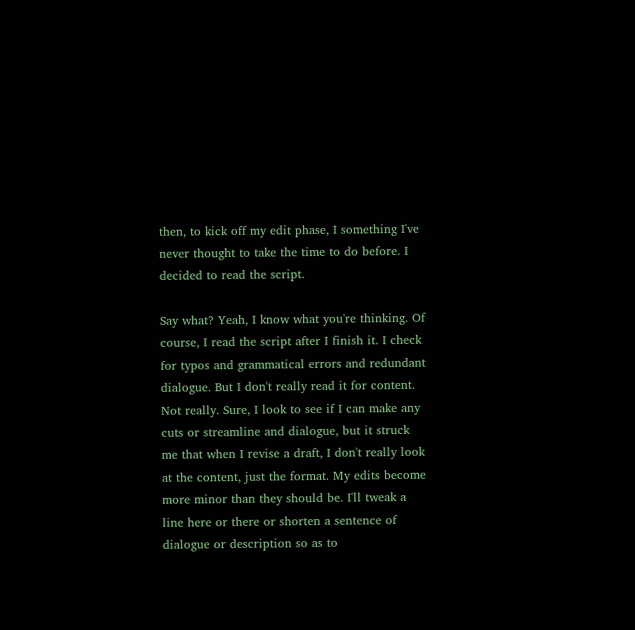then, to kick off my edit phase, I something I've never thought to take the time to do before. I decided to read the script.

Say what? Yeah, I know what you're thinking. Of course, I read the script after I finish it. I check for typos and grammatical errors and redundant dialogue. But I don't really read it for content. Not really. Sure, I look to see if I can make any cuts or streamline and dialogue, but it struck me that when I revise a draft, I don't really look at the content, just the format. My edits become more minor than they should be. I'll tweak a line here or there or shorten a sentence of dialogue or description so as to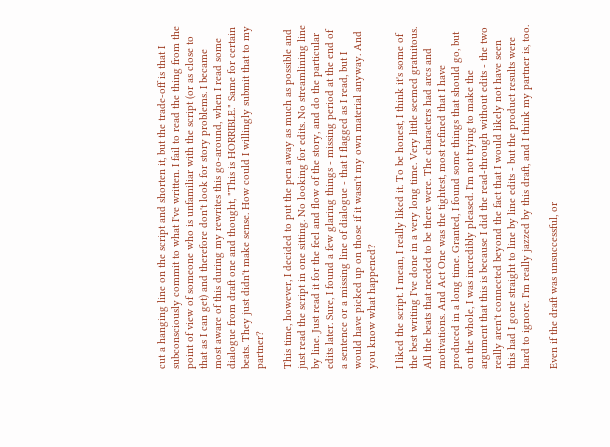cut a hanging line on the script and shorten it, but the trade-off is that I subconsciously commit to what I've written. I fail to read the thing from the point of view of someone who is unfamiliar with the script (or as close to that as I can get) and therefore don't look for story problems. I became most aware of this during my rewrites this go-around, when I read some dialogue from draft one and thought, "This is HORRIBLE." Same for certain beats. They just didn't make sense. How could I willingly submit that to my partner?

This time, however, I decided to put the pen away as much as possible and just read the script in one sitting. No looking for edits. No streamlining line by line. Just read it for the feel and flow of the story, and do the particular edits later. Sure, I found a few glaring things - missing period at the end of a sentence or a missing line of dialogue - that I flagged as I read, but I would have picked up on those if it wasn't my own material anyway. And you know what happened?

I liked the script. I mean, I really liked it. To be honest, I think it's some of the best writing I've done in a very long time. Very little seemed gratuitous. All the beats that needed to be there were. The characters had arcs and motivations. And Act One was the tightest, most refined that I have produced in a long time. Granted, I found some things that should go, but on the whole, I was incredibly pleased. I'm not trying to make the argument that this is because I did the read-through without edits - the two really aren't connected beyond the fact that I would likely not have seen this had I gone straight to line by line edits - but the product results were hard to ignore. I'm really jazzed by this draft, and I think my partner is, too.

Even if the draft was unsuccessful, or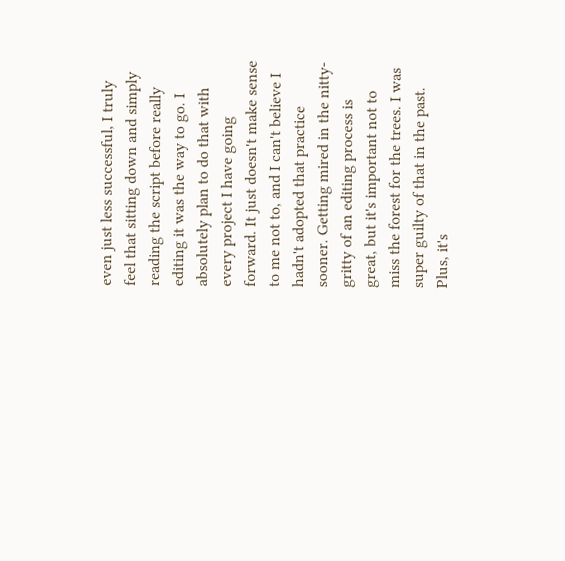even just less successful, I truly feel that sitting down and simply reading the script before really editing it was the way to go. I absolutely plan to do that with every project I have going forward. It just doesn't make sense to me not to, and I can't believe I hadn't adopted that practice sooner. Getting mired in the nitty-gritty of an editing process is great, but it's important not to miss the forest for the trees. I was super guilty of that in the past. Plus, it's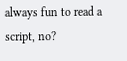always fun to read a script, no?